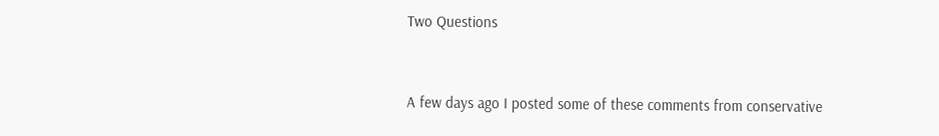Two Questions


A few days ago I posted some of these comments from conservative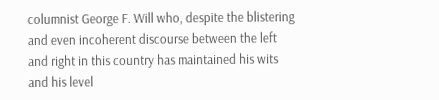columnist George F. Will who, despite the blistering and even incoherent discourse between the left and right in this country has maintained his wits and his level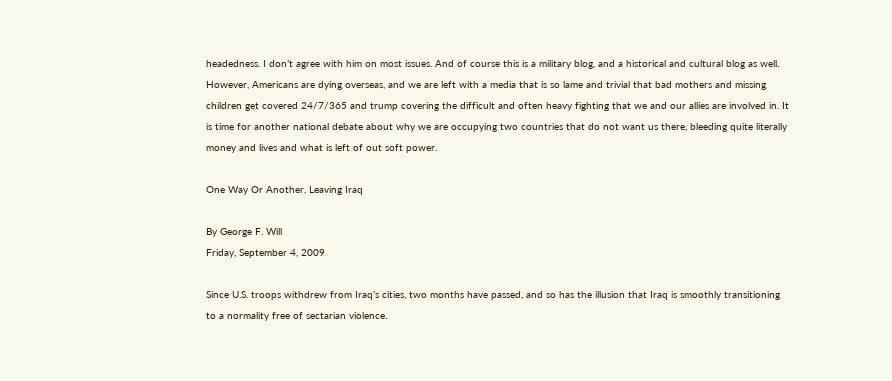headedness. I don’t agree with him on most issues. And of course this is a military blog, and a historical and cultural blog as well. However, Americans are dying overseas, and we are left with a media that is so lame and trivial that bad mothers and missing children get covered 24/7/365 and trump covering the difficult and often heavy fighting that we and our allies are involved in. It is time for another national debate about why we are occupying two countries that do not want us there, bleeding quite literally money and lives and what is left of out soft power.

One Way Or Another, Leaving Iraq

By George F. Will
Friday, September 4, 2009

Since U.S. troops withdrew from Iraq’s cities, two months have passed, and so has the illusion that Iraq is smoothly transitioning to a normality free of sectarian violence.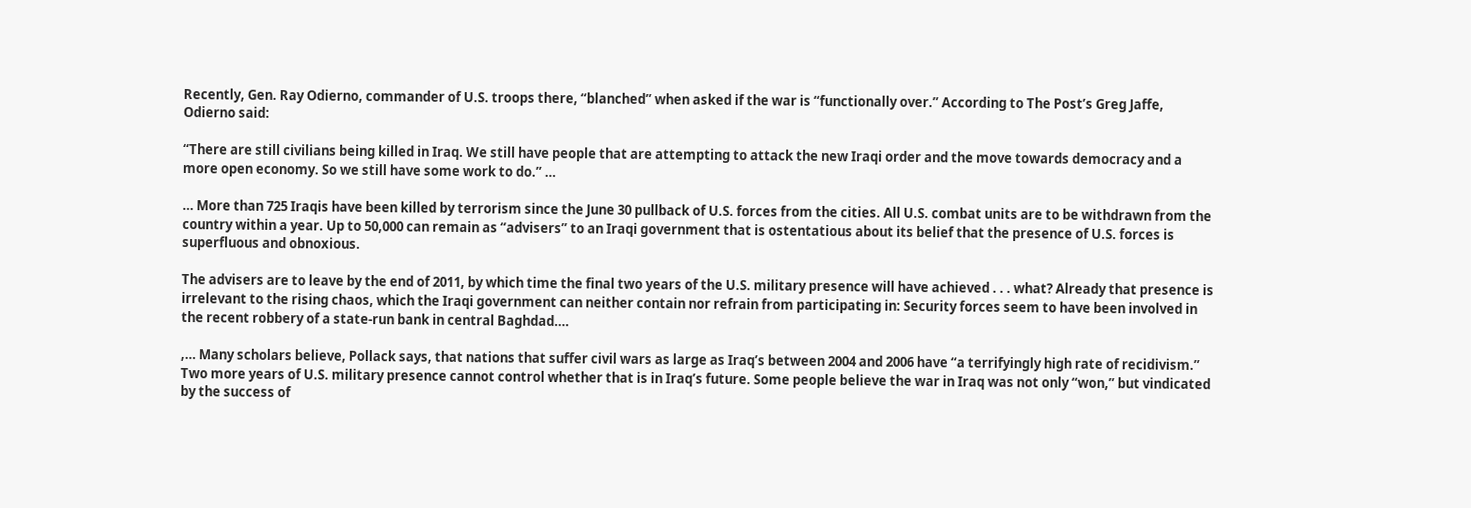Recently, Gen. Ray Odierno, commander of U.S. troops there, “blanched” when asked if the war is “functionally over.” According to The Post’s Greg Jaffe, Odierno said:

“There are still civilians being killed in Iraq. We still have people that are attempting to attack the new Iraqi order and the move towards democracy and a more open economy. So we still have some work to do.” …

… More than 725 Iraqis have been killed by terrorism since the June 30 pullback of U.S. forces from the cities. All U.S. combat units are to be withdrawn from the country within a year. Up to 50,000 can remain as “advisers” to an Iraqi government that is ostentatious about its belief that the presence of U.S. forces is superfluous and obnoxious.

The advisers are to leave by the end of 2011, by which time the final two years of the U.S. military presence will have achieved . . . what? Already that presence is irrelevant to the rising chaos, which the Iraqi government can neither contain nor refrain from participating in: Security forces seem to have been involved in the recent robbery of a state-run bank in central Baghdad….

,… Many scholars believe, Pollack says, that nations that suffer civil wars as large as Iraq’s between 2004 and 2006 have “a terrifyingly high rate of recidivism.” Two more years of U.S. military presence cannot control whether that is in Iraq’s future. Some people believe the war in Iraq was not only “won,” but vindicated by the success of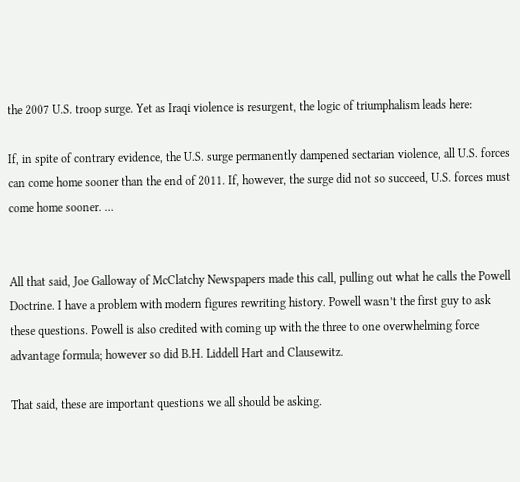the 2007 U.S. troop surge. Yet as Iraqi violence is resurgent, the logic of triumphalism leads here:

If, in spite of contrary evidence, the U.S. surge permanently dampened sectarian violence, all U.S. forces can come home sooner than the end of 2011. If, however, the surge did not so succeed, U.S. forces must come home sooner. …


All that said, Joe Galloway of McClatchy Newspapers made this call, pulling out what he calls the Powell Doctrine. I have a problem with modern figures rewriting history. Powell wasn’t the first guy to ask these questions. Powell is also credited with coming up with the three to one overwhelming force advantage formula; however so did B.H. Liddell Hart and Clausewitz.

That said, these are important questions we all should be asking.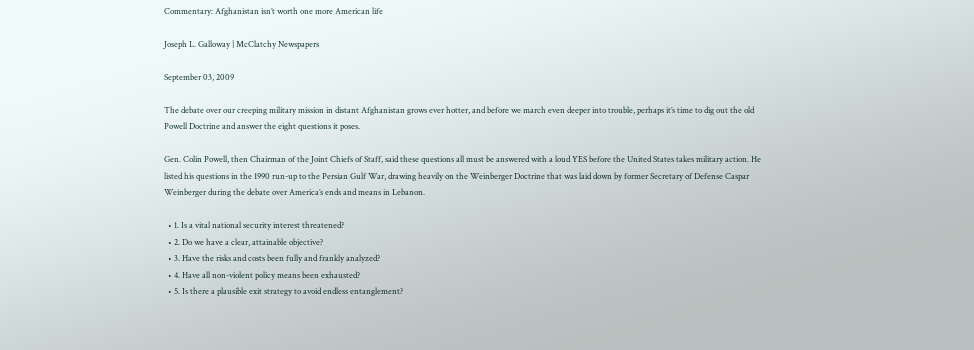Commentary: Afghanistan isn’t worth one more American life

Joseph L. Galloway | McClatchy Newspapers

September 03, 2009

The debate over our creeping military mission in distant Afghanistan grows ever hotter, and before we march even deeper into trouble, perhaps it’s time to dig out the old Powell Doctrine and answer the eight questions it poses.

Gen. Colin Powell, then Chairman of the Joint Chiefs of Staff, said these questions all must be answered with a loud YES before the United States takes military action. He listed his questions in the 1990 run-up to the Persian Gulf War, drawing heavily on the Weinberger Doctrine that was laid down by former Secretary of Defense Caspar Weinberger during the debate over America’s ends and means in Lebanon.

  • 1. Is a vital national security interest threatened?
  • 2. Do we have a clear, attainable objective?
  • 3. Have the risks and costs been fully and frankly analyzed?
  • 4. Have all non-violent policy means been exhausted?
  • 5. Is there a plausible exit strategy to avoid endless entanglement?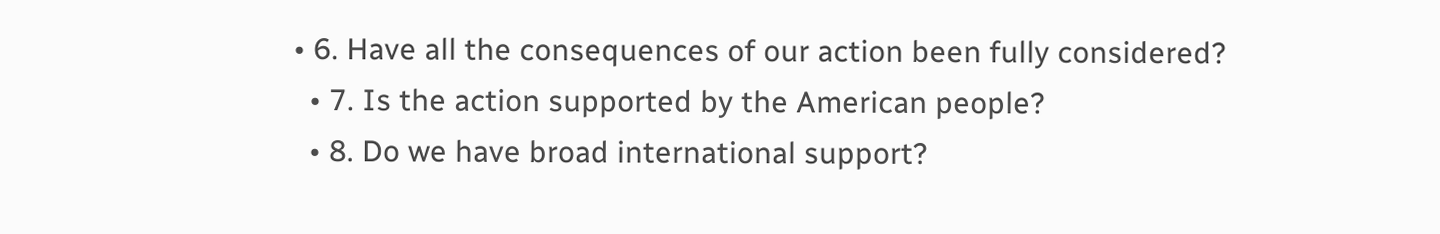• 6. Have all the consequences of our action been fully considered?
  • 7. Is the action supported by the American people?
  • 8. Do we have broad international support?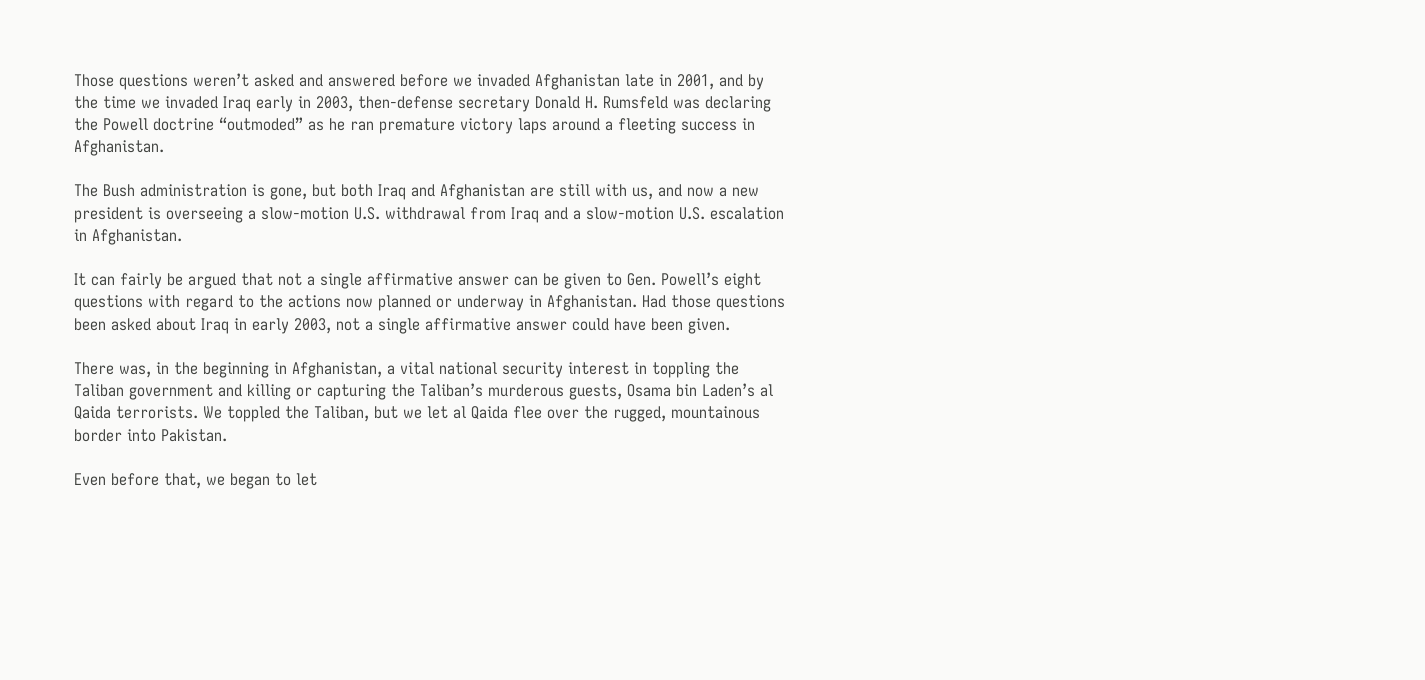Those questions weren’t asked and answered before we invaded Afghanistan late in 2001, and by the time we invaded Iraq early in 2003, then-defense secretary Donald H. Rumsfeld was declaring the Powell doctrine “outmoded” as he ran premature victory laps around a fleeting success in Afghanistan.

The Bush administration is gone, but both Iraq and Afghanistan are still with us, and now a new president is overseeing a slow-motion U.S. withdrawal from Iraq and a slow-motion U.S. escalation in Afghanistan.

It can fairly be argued that not a single affirmative answer can be given to Gen. Powell’s eight questions with regard to the actions now planned or underway in Afghanistan. Had those questions been asked about Iraq in early 2003, not a single affirmative answer could have been given.

There was, in the beginning in Afghanistan, a vital national security interest in toppling the Taliban government and killing or capturing the Taliban’s murderous guests, Osama bin Laden’s al Qaida terrorists. We toppled the Taliban, but we let al Qaida flee over the rugged, mountainous border into Pakistan.

Even before that, we began to let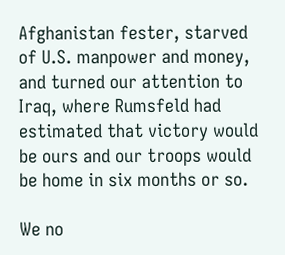Afghanistan fester, starved of U.S. manpower and money, and turned our attention to Iraq, where Rumsfeld had estimated that victory would be ours and our troops would be home in six months or so.

We no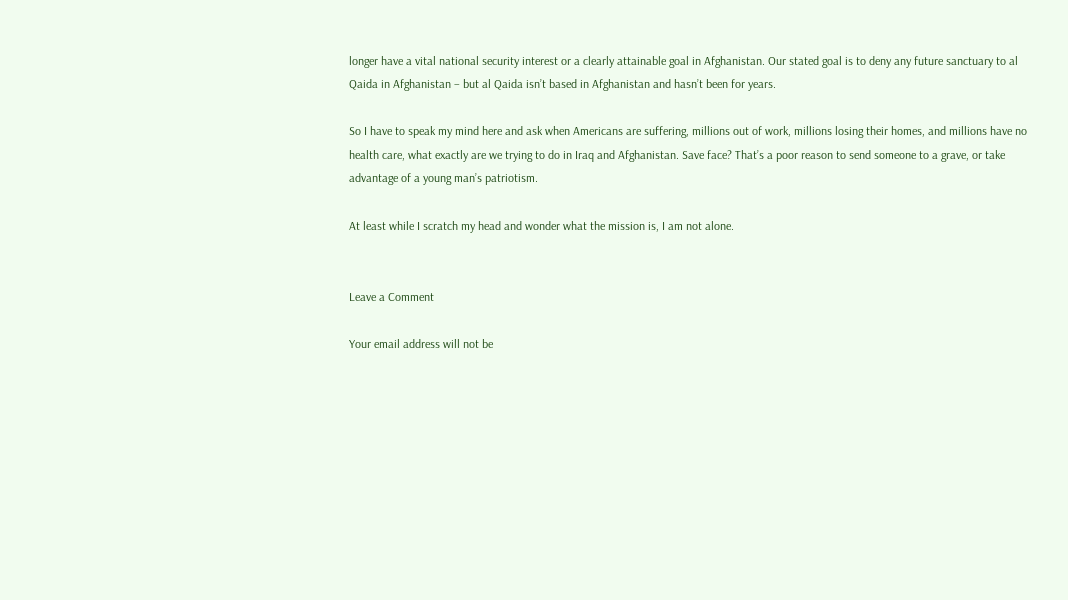longer have a vital national security interest or a clearly attainable goal in Afghanistan. Our stated goal is to deny any future sanctuary to al Qaida in Afghanistan – but al Qaida isn’t based in Afghanistan and hasn’t been for years.

So I have to speak my mind here and ask when Americans are suffering, millions out of work, millions losing their homes, and millions have no health care, what exactly are we trying to do in Iraq and Afghanistan. Save face? That’s a poor reason to send someone to a grave, or take advantage of a young man’s patriotism.

At least while I scratch my head and wonder what the mission is, I am not alone.


Leave a Comment

Your email address will not be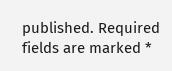published. Required fields are marked *